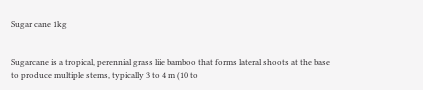Sugar cane 1kg


Sugarcane is a tropical, perennial grass liie bamboo that forms lateral shoots at the base to produce multiple stems, typically 3 to 4 m (10 to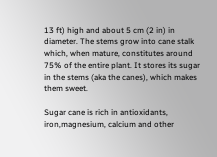13 ft) high and about 5 cm (2 in) in diameter. The stems grow into cane stalk which, when mature, constitutes around 75% of the entire plant. It stores its sugar in the stems (aka the canes), which makes them sweet.

Sugar cane is rich in antioxidants, iron,magnesium, calcium and other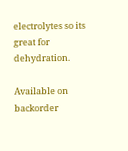electrolytes so its great for dehydration.

Available on backorder